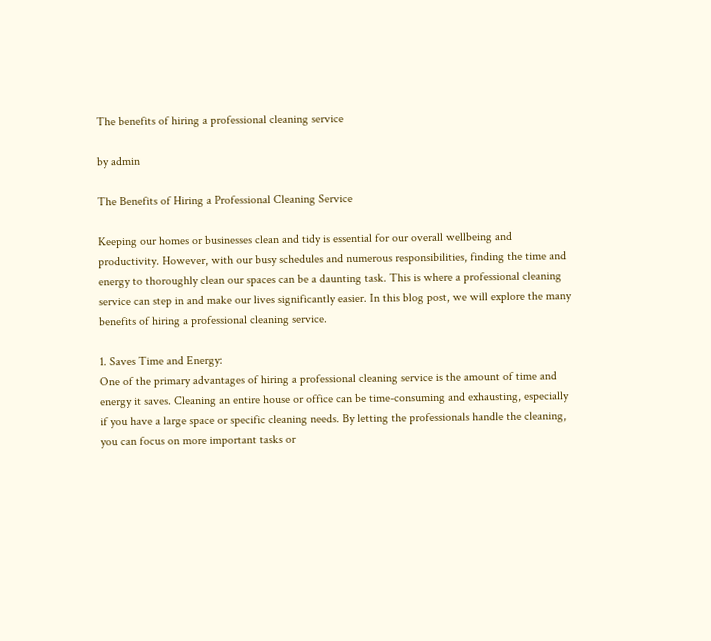The benefits of hiring a professional cleaning service

by admin

The Benefits of Hiring a Professional Cleaning Service

Keeping our homes or businesses clean and tidy is essential for our overall wellbeing and productivity. However, with our busy schedules and numerous responsibilities, finding the time and energy to thoroughly clean our spaces can be a daunting task. This is where a professional cleaning service can step in and make our lives significantly easier. In this blog post, we will explore the many benefits of hiring a professional cleaning service.

1. Saves Time and Energy:
One of the primary advantages of hiring a professional cleaning service is the amount of time and energy it saves. Cleaning an entire house or office can be time-consuming and exhausting, especially if you have a large space or specific cleaning needs. By letting the professionals handle the cleaning, you can focus on more important tasks or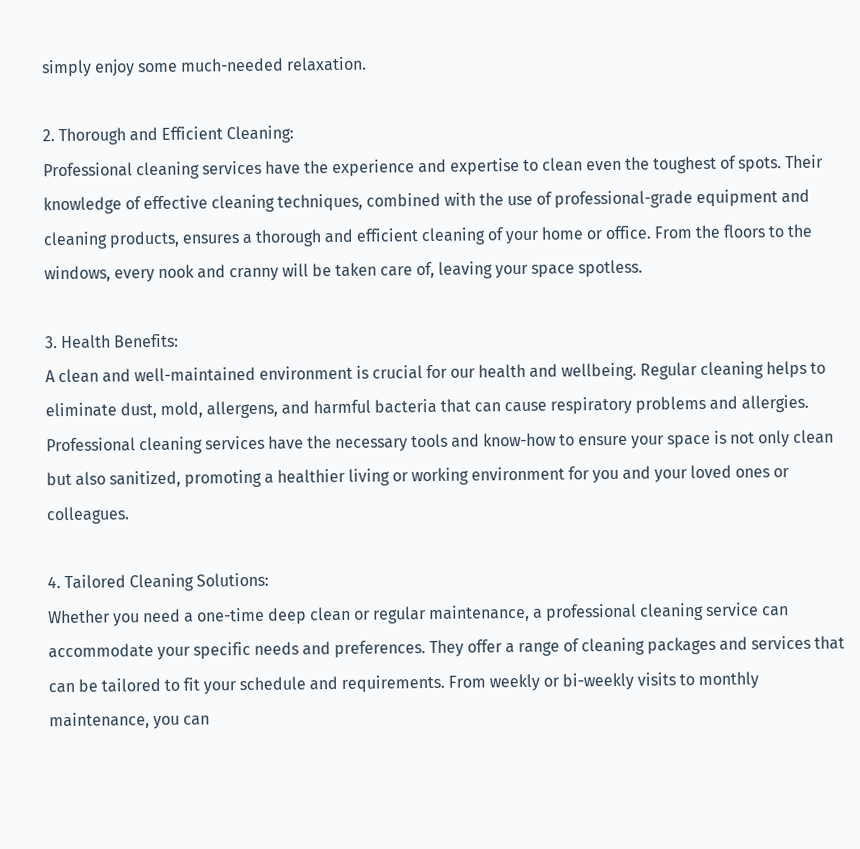simply enjoy some much-needed relaxation.

2. Thorough and Efficient Cleaning:
Professional cleaning services have the experience and expertise to clean even the toughest of spots. Their knowledge of effective cleaning techniques, combined with the use of professional-grade equipment and cleaning products, ensures a thorough and efficient cleaning of your home or office. From the floors to the windows, every nook and cranny will be taken care of, leaving your space spotless.

3. Health Benefits:
A clean and well-maintained environment is crucial for our health and wellbeing. Regular cleaning helps to eliminate dust, mold, allergens, and harmful bacteria that can cause respiratory problems and allergies. Professional cleaning services have the necessary tools and know-how to ensure your space is not only clean but also sanitized, promoting a healthier living or working environment for you and your loved ones or colleagues.

4. Tailored Cleaning Solutions:
Whether you need a one-time deep clean or regular maintenance, a professional cleaning service can accommodate your specific needs and preferences. They offer a range of cleaning packages and services that can be tailored to fit your schedule and requirements. From weekly or bi-weekly visits to monthly maintenance, you can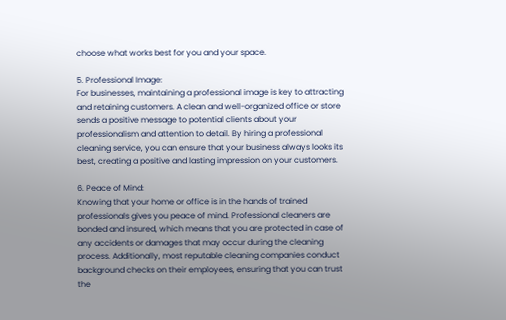choose what works best for you and your space.

5. Professional Image:
For businesses, maintaining a professional image is key to attracting and retaining customers. A clean and well-organized office or store sends a positive message to potential clients about your professionalism and attention to detail. By hiring a professional cleaning service, you can ensure that your business always looks its best, creating a positive and lasting impression on your customers.

6. Peace of Mind:
Knowing that your home or office is in the hands of trained professionals gives you peace of mind. Professional cleaners are bonded and insured, which means that you are protected in case of any accidents or damages that may occur during the cleaning process. Additionally, most reputable cleaning companies conduct background checks on their employees, ensuring that you can trust the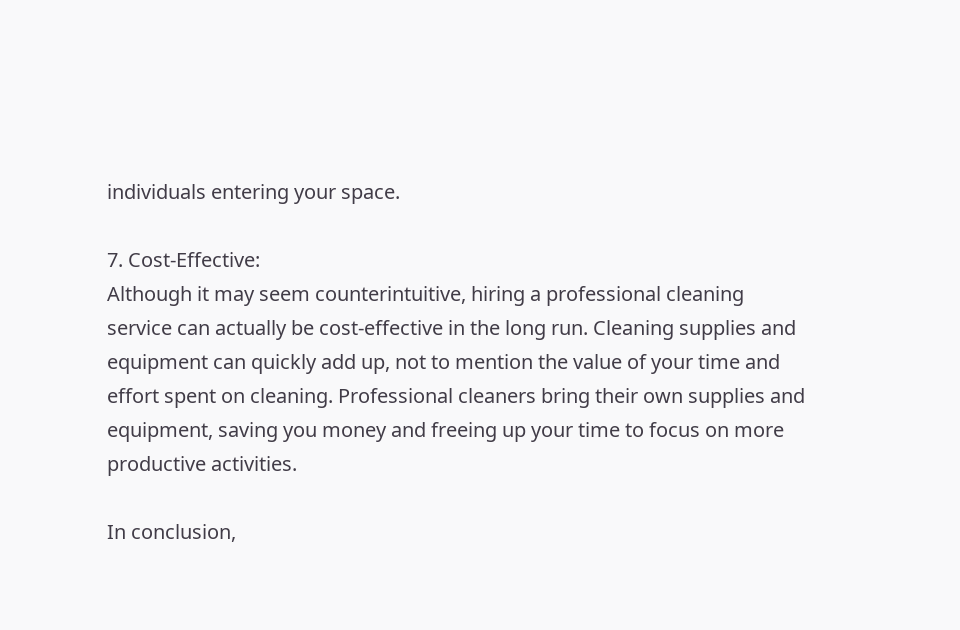individuals entering your space.

7. Cost-Effective:
Although it may seem counterintuitive, hiring a professional cleaning service can actually be cost-effective in the long run. Cleaning supplies and equipment can quickly add up, not to mention the value of your time and effort spent on cleaning. Professional cleaners bring their own supplies and equipment, saving you money and freeing up your time to focus on more productive activities.

In conclusion,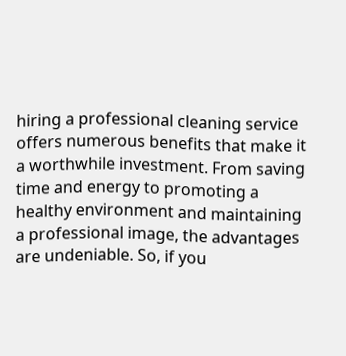hiring a professional cleaning service offers numerous benefits that make it a worthwhile investment. From saving time and energy to promoting a healthy environment and maintaining a professional image, the advantages are undeniable. So, if you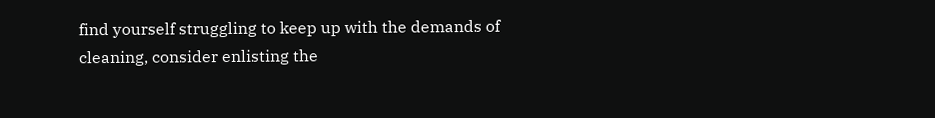find yourself struggling to keep up with the demands of cleaning, consider enlisting the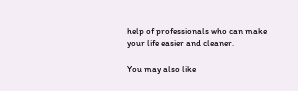help of professionals who can make your life easier and cleaner.

You may also like